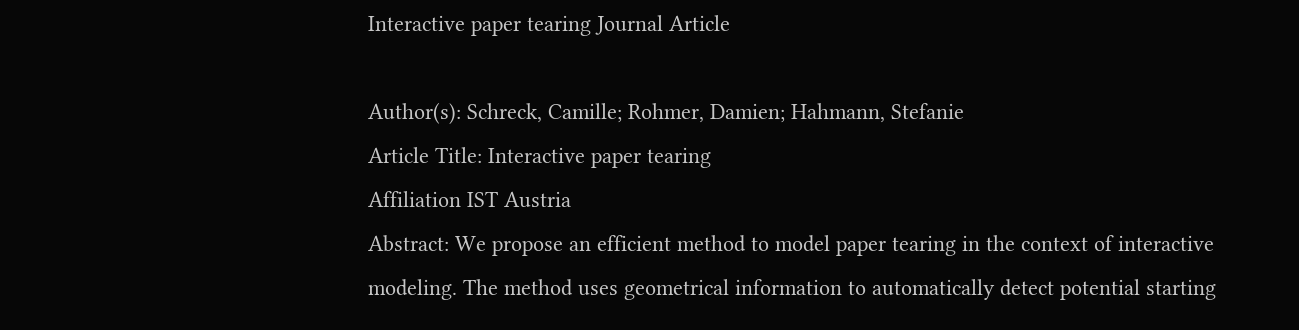Interactive paper tearing Journal Article

Author(s): Schreck, Camille; Rohmer, Damien; Hahmann, Stefanie
Article Title: Interactive paper tearing
Affiliation IST Austria
Abstract: We propose an efficient method to model paper tearing in the context of interactive modeling. The method uses geometrical information to automatically detect potential starting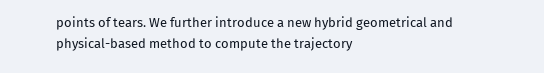points of tears. We further introduce a new hybrid geometrical and physical-based method to compute the trajectory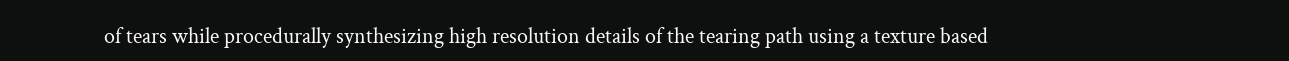of tears while procedurally synthesizing high resolution details of the tearing path using a texture based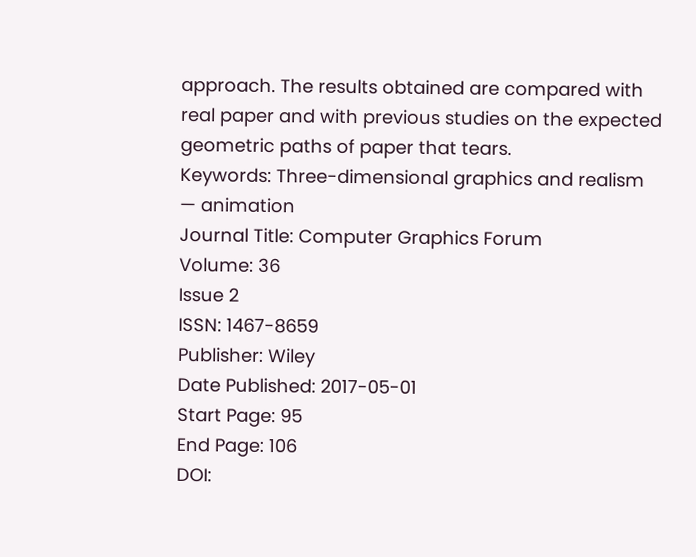approach. The results obtained are compared with real paper and with previous studies on the expected geometric paths of paper that tears.
Keywords: Three-dimensional graphics and realism — animation
Journal Title: Computer Graphics Forum
Volume: 36
Issue 2
ISSN: 1467-8659
Publisher: Wiley
Date Published: 2017-05-01
Start Page: 95
End Page: 106
DOI: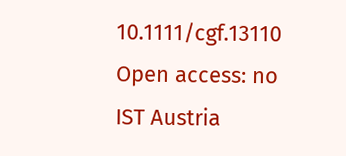10.1111/cgf.13110
Open access: no
IST Austria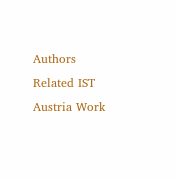Authors
Related IST Austria Work